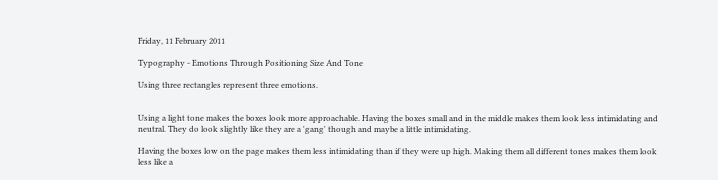Friday, 11 February 2011

Typography - Emotions Through Positioning Size And Tone

Using three rectangles represent three emotions.


Using a light tone makes the boxes look more approachable. Having the boxes small and in the middle makes them look less intimidating and neutral. They do look slightly like they are a 'gang' though and maybe a little intimidating.

Having the boxes low on the page makes them less intimidating than if they were up high. Making them all different tones makes them look less like a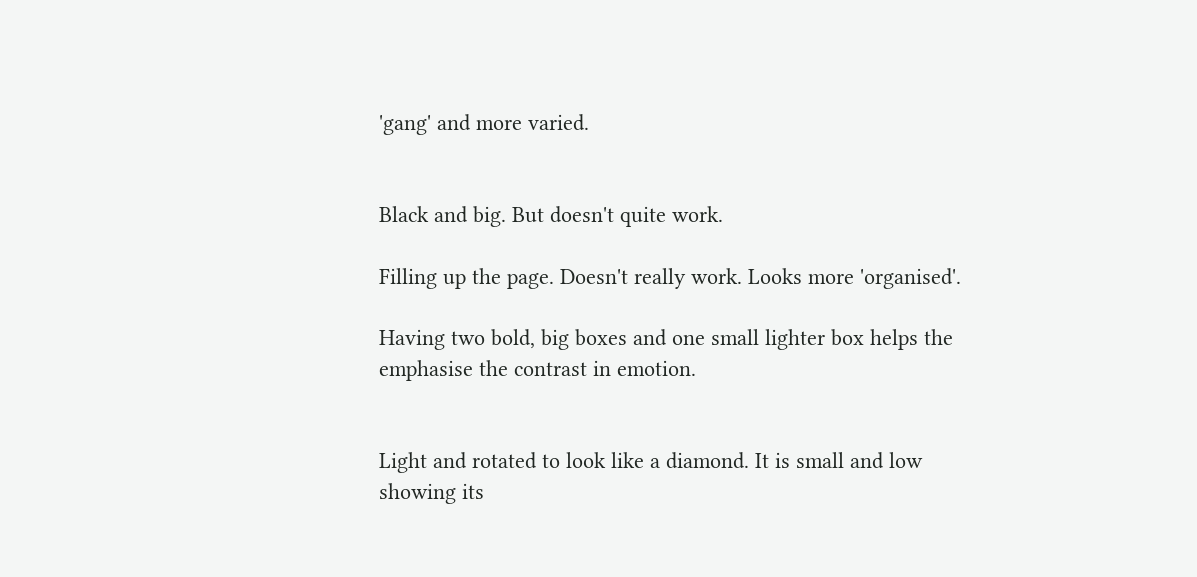'gang' and more varied.


Black and big. But doesn't quite work.

Filling up the page. Doesn't really work. Looks more 'organised'.

Having two bold, big boxes and one small lighter box helps the emphasise the contrast in emotion.


Light and rotated to look like a diamond. It is small and low showing its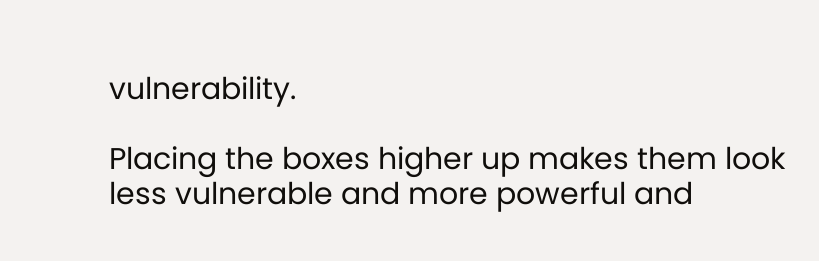vulnerability.

Placing the boxes higher up makes them look less vulnerable and more powerful and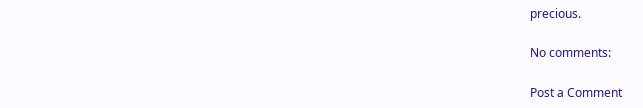precious.

No comments:

Post a Comment